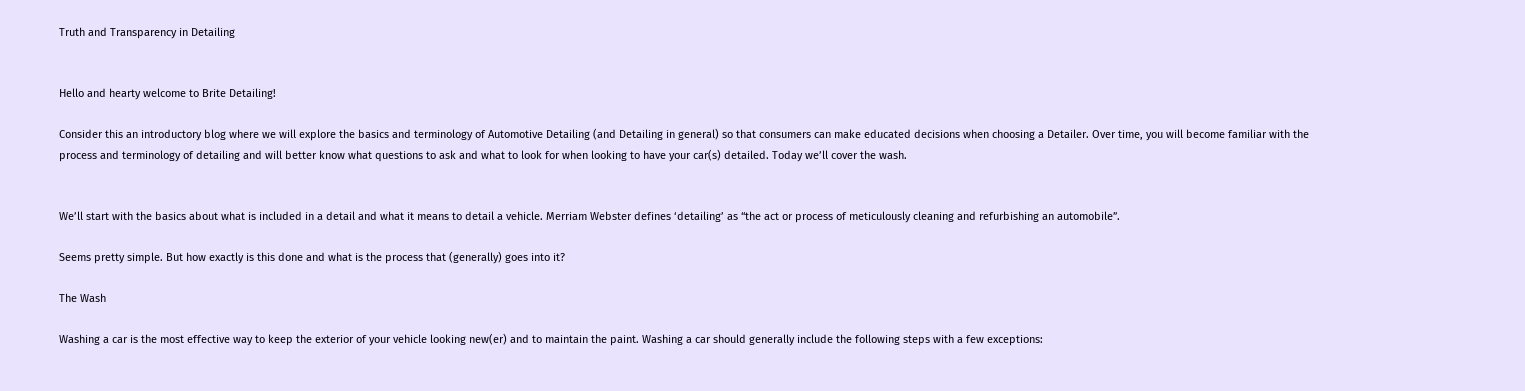Truth and Transparency in Detailing


Hello and hearty welcome to Brite Detailing!

Consider this an introductory blog where we will explore the basics and terminology of Automotive Detailing (and Detailing in general) so that consumers can make educated decisions when choosing a Detailer. Over time, you will become familiar with the process and terminology of detailing and will better know what questions to ask and what to look for when looking to have your car(s) detailed. Today we’ll cover the wash.


We’ll start with the basics about what is included in a detail and what it means to detail a vehicle. Merriam Webster defines ‘detailing’ as “the act or process of meticulously cleaning and refurbishing an automobile”.

Seems pretty simple. But how exactly is this done and what is the process that (generally) goes into it?

The Wash

Washing a car is the most effective way to keep the exterior of your vehicle looking new(er) and to maintain the paint. Washing a car should generally include the following steps with a few exceptions: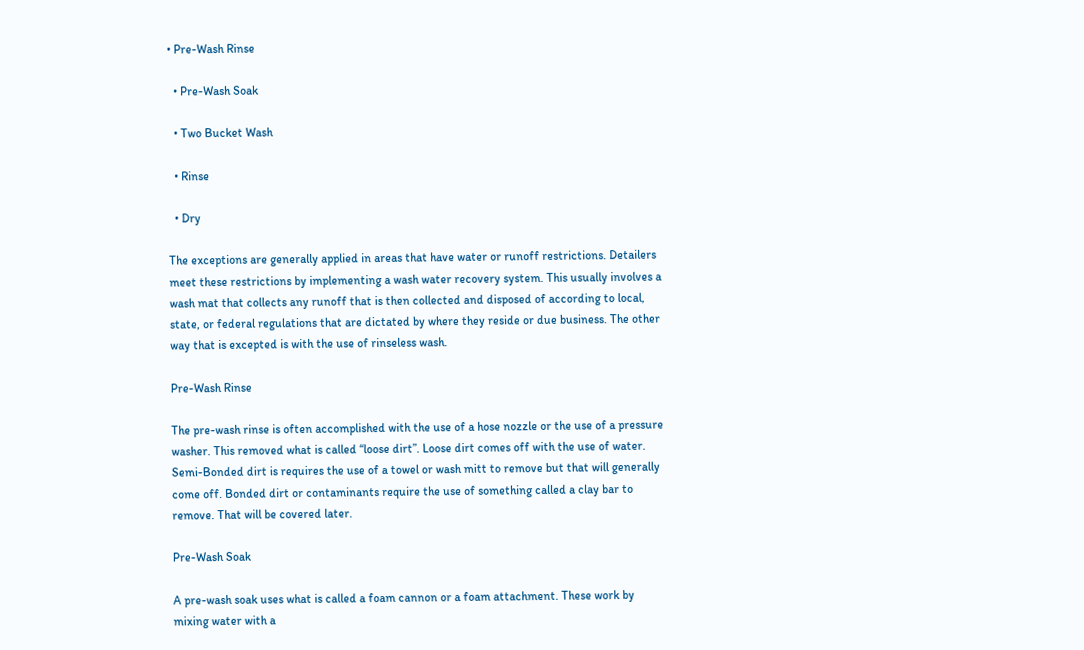• Pre-Wash Rinse

  • Pre-Wash Soak

  • Two Bucket Wash

  • Rinse

  • Dry

The exceptions are generally applied in areas that have water or runoff restrictions. Detailers meet these restrictions by implementing a wash water recovery system. This usually involves a wash mat that collects any runoff that is then collected and disposed of according to local, state, or federal regulations that are dictated by where they reside or due business. The other way that is excepted is with the use of rinseless wash.

Pre-Wash Rinse

The pre-wash rinse is often accomplished with the use of a hose nozzle or the use of a pressure washer. This removed what is called “loose dirt”. Loose dirt comes off with the use of water. Semi-Bonded dirt is requires the use of a towel or wash mitt to remove but that will generally come off. Bonded dirt or contaminants require the use of something called a clay bar to remove. That will be covered later.

Pre-Wash Soak

A pre-wash soak uses what is called a foam cannon or a foam attachment. These work by mixing water with a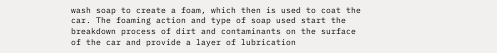wash soap to create a foam, which then is used to coat the car. The foaming action and type of soap used start the breakdown process of dirt and contaminants on the surface of the car and provide a layer of lubrication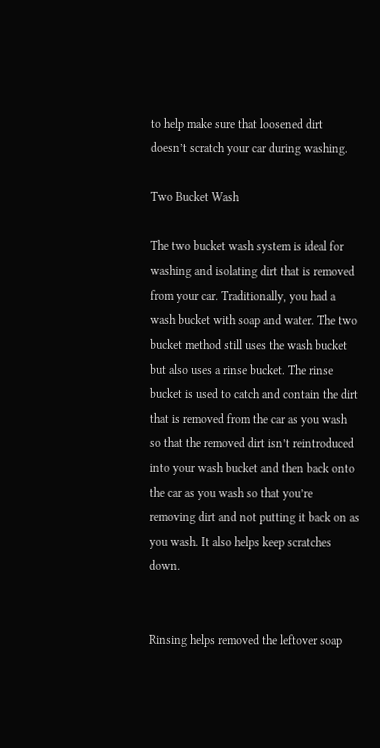to help make sure that loosened dirt doesn’t scratch your car during washing.

Two Bucket Wash

The two bucket wash system is ideal for washing and isolating dirt that is removed from your car. Traditionally, you had a wash bucket with soap and water. The two bucket method still uses the wash bucket but also uses a rinse bucket. The rinse bucket is used to catch and contain the dirt that is removed from the car as you wash so that the removed dirt isn’t reintroduced into your wash bucket and then back onto the car as you wash so that you’re removing dirt and not putting it back on as you wash. It also helps keep scratches down.


Rinsing helps removed the leftover soap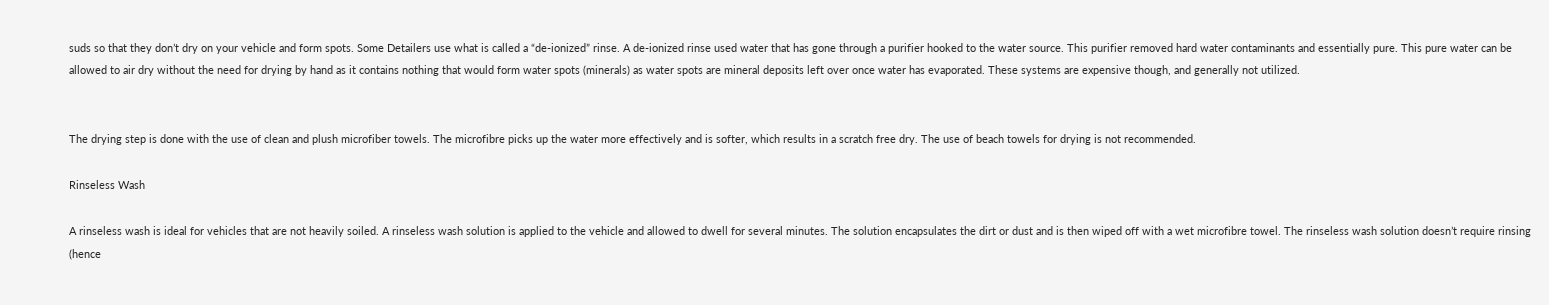suds so that they don’t dry on your vehicle and form spots. Some Detailers use what is called a “de-ionized” rinse. A de-ionized rinse used water that has gone through a purifier hooked to the water source. This purifier removed hard water contaminants and essentially pure. This pure water can be allowed to air dry without the need for drying by hand as it contains nothing that would form water spots (minerals) as water spots are mineral deposits left over once water has evaporated. These systems are expensive though, and generally not utilized.


The drying step is done with the use of clean and plush microfiber towels. The microfibre picks up the water more effectively and is softer, which results in a scratch free dry. The use of beach towels for drying is not recommended.

Rinseless Wash

A rinseless wash is ideal for vehicles that are not heavily soiled. A rinseless wash solution is applied to the vehicle and allowed to dwell for several minutes. The solution encapsulates the dirt or dust and is then wiped off with a wet microfibre towel. The rinseless wash solution doesn’t require rinsing (hence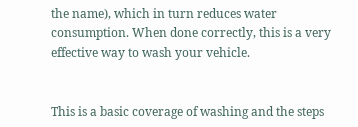the name), which in turn reduces water consumption. When done correctly, this is a very effective way to wash your vehicle.


This is a basic coverage of washing and the steps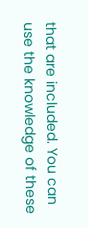that are included. You can use the knowledge of these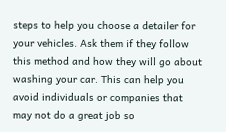steps to help you choose a detailer for your vehicles. Ask them if they follow this method and how they will go about washing your car. This can help you avoid individuals or companies that may not do a great job so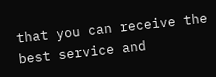that you can receive the best service and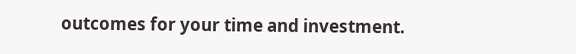outcomes for your time and investment.